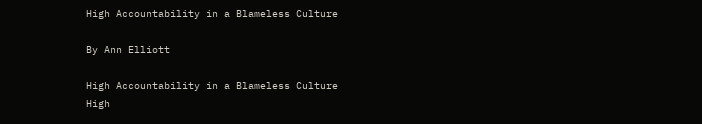High Accountability in a Blameless Culture

By Ann Elliott

High Accountability in a Blameless Culture
High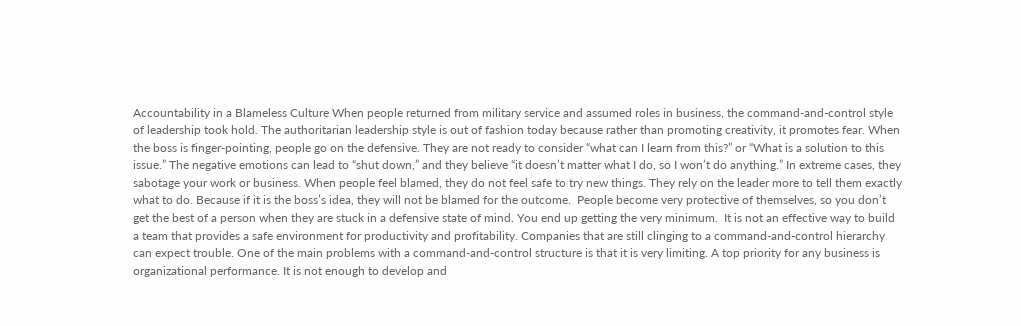Accountability in a Blameless Culture When people returned from military service and assumed roles in business, the command-and-control style of leadership took hold. The authoritarian leadership style is out of fashion today because rather than promoting creativity, it promotes fear. When the boss is finger-pointing, people go on the defensive. They are not ready to consider “what can I learn from this?” or “What is a solution to this issue.” The negative emotions can lead to “shut down,” and they believe “it doesn’t matter what I do, so I won’t do anything.” In extreme cases, they sabotage your work or business. When people feel blamed, they do not feel safe to try new things. They rely on the leader more to tell them exactly what to do. Because if it is the boss’s idea, they will not be blamed for the outcome.  People become very protective of themselves, so you don’t get the best of a person when they are stuck in a defensive state of mind. You end up getting the very minimum.  It is not an effective way to build a team that provides a safe environment for productivity and profitability. Companies that are still clinging to a command-and-control hierarchy can expect trouble. One of the main problems with a command-and-control structure is that it is very limiting. A top priority for any business is organizational performance. It is not enough to develop and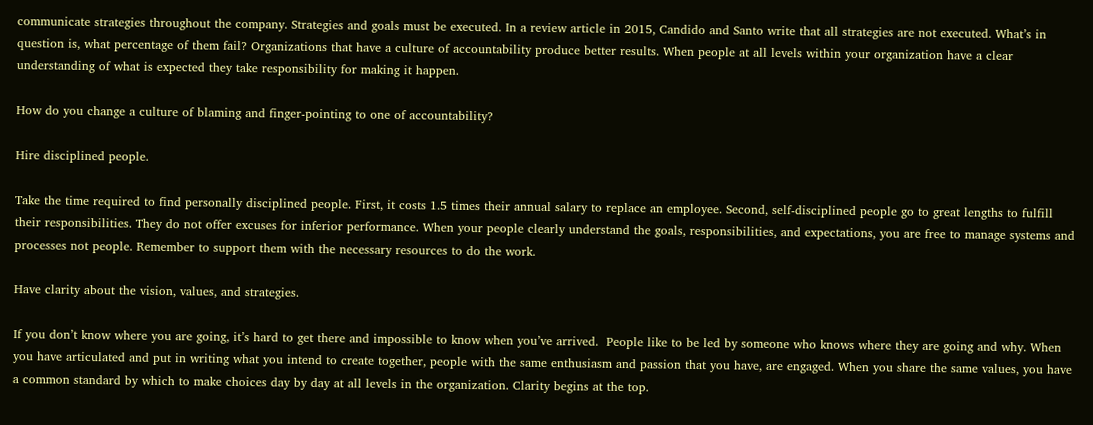communicate strategies throughout the company. Strategies and goals must be executed. In a review article in 2015, Candido and Santo write that all strategies are not executed. What’s in question is, what percentage of them fail? Organizations that have a culture of accountability produce better results. When people at all levels within your organization have a clear understanding of what is expected they take responsibility for making it happen.

How do you change a culture of blaming and finger-pointing to one of accountability?

Hire disciplined people.

Take the time required to find personally disciplined people. First, it costs 1.5 times their annual salary to replace an employee. Second, self-disciplined people go to great lengths to fulfill their responsibilities. They do not offer excuses for inferior performance. When your people clearly understand the goals, responsibilities, and expectations, you are free to manage systems and processes not people. Remember to support them with the necessary resources to do the work.

Have clarity about the vision, values, and strategies.

If you don’t know where you are going, it’s hard to get there and impossible to know when you’ve arrived.  People like to be led by someone who knows where they are going and why. When you have articulated and put in writing what you intend to create together, people with the same enthusiasm and passion that you have, are engaged. When you share the same values, you have a common standard by which to make choices day by day at all levels in the organization. Clarity begins at the top.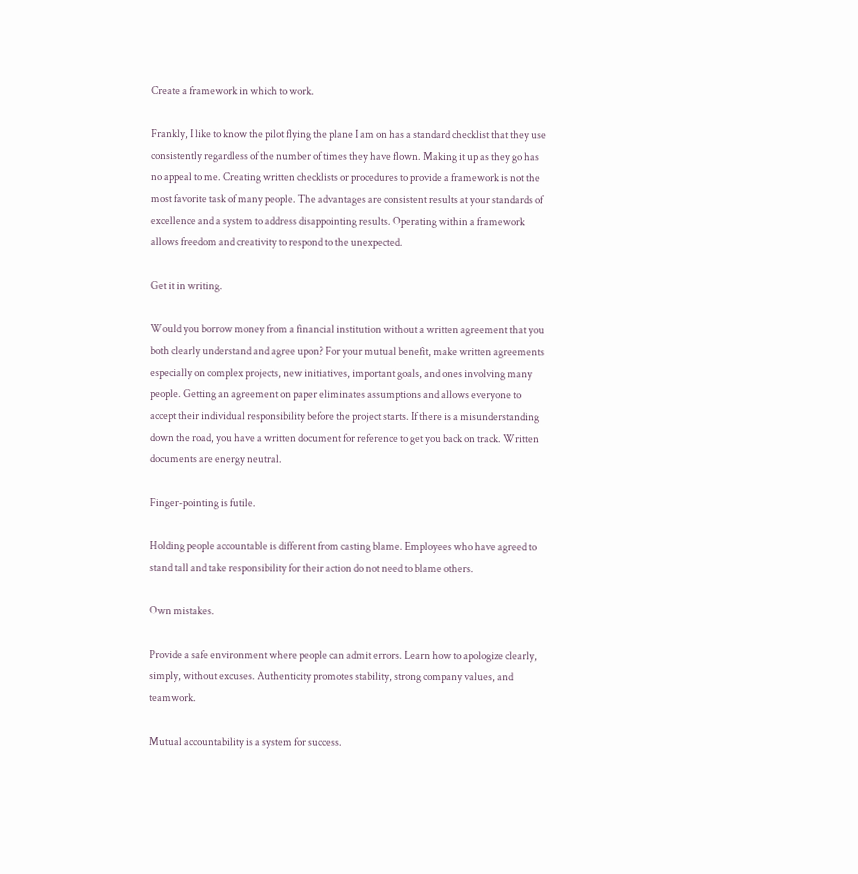Create a framework in which to work.

Frankly, I like to know the pilot flying the plane I am on has a standard checklist that they use consistently regardless of the number of times they have flown. Making it up as they go has no appeal to me. Creating written checklists or procedures to provide a framework is not the most favorite task of many people. The advantages are consistent results at your standards of excellence and a system to address disappointing results. Operating within a framework allows freedom and creativity to respond to the unexpected.

Get it in writing.

Would you borrow money from a financial institution without a written agreement that you both clearly understand and agree upon? For your mutual benefit, make written agreements especially on complex projects, new initiatives, important goals, and ones involving many people. Getting an agreement on paper eliminates assumptions and allows everyone to accept their individual responsibility before the project starts. If there is a misunderstanding down the road, you have a written document for reference to get you back on track. Written documents are energy neutral.

Finger-pointing is futile.

Holding people accountable is different from casting blame. Employees who have agreed to stand tall and take responsibility for their action do not need to blame others.

Own mistakes.

Provide a safe environment where people can admit errors. Learn how to apologize clearly, simply, without excuses. Authenticity promotes stability, strong company values, and teamwork.

Mutual accountability is a system for success.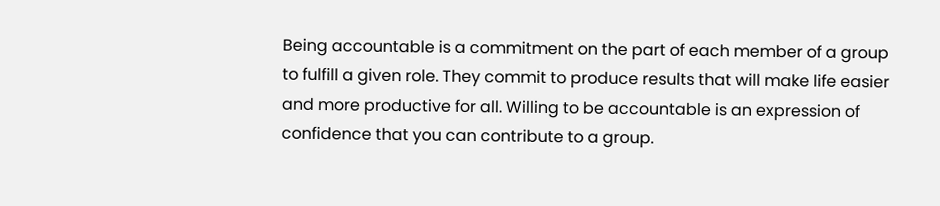Being accountable is a commitment on the part of each member of a group to fulfill a given role. They commit to produce results that will make life easier and more productive for all. Willing to be accountable is an expression of confidence that you can contribute to a group.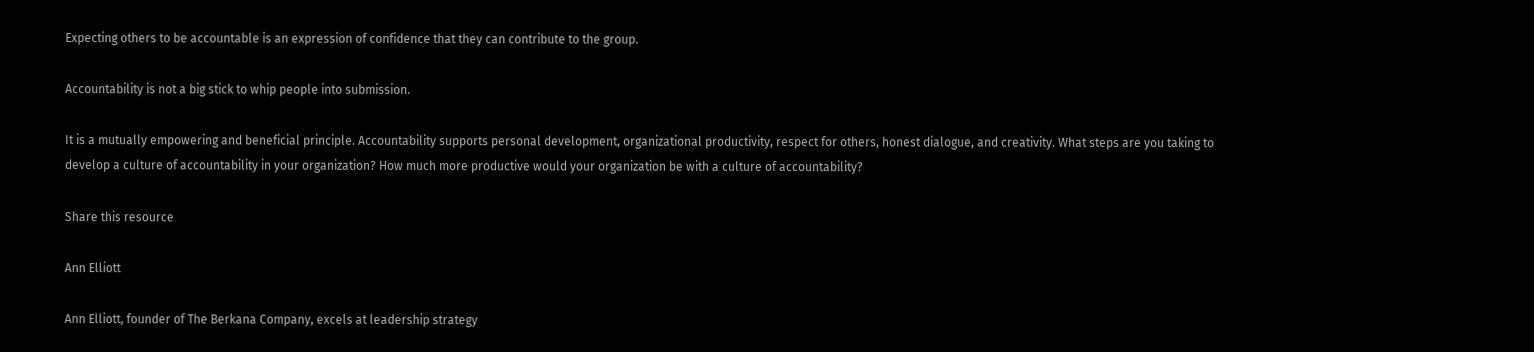Expecting others to be accountable is an expression of confidence that they can contribute to the group.

Accountability is not a big stick to whip people into submission.

It is a mutually empowering and beneficial principle. Accountability supports personal development, organizational productivity, respect for others, honest dialogue, and creativity. What steps are you taking to develop a culture of accountability in your organization? How much more productive would your organization be with a culture of accountability?

Share this resource

Ann Elliott

Ann Elliott, founder of The Berkana Company, excels at leadership strategy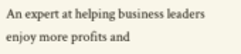An expert at helping business leaders enjoy more profits and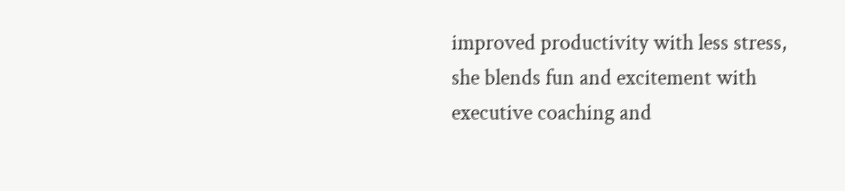improved productivity with less stress, she blends fun and excitement with executive coaching and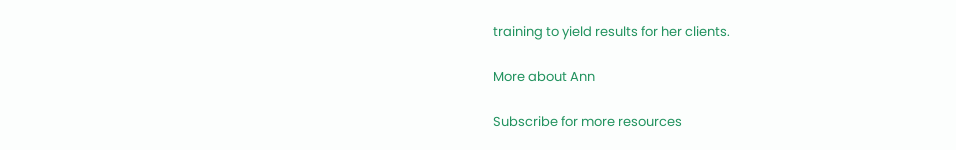training to yield results for her clients.

More about Ann

Subscribe for more resources